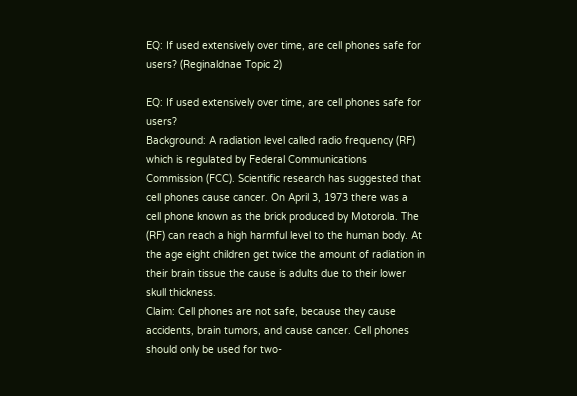EQ: If used extensively over time, are cell phones safe for users? (Reginaldnae Topic 2)

EQ: If used extensively over time, are cell phones safe for users?
Background: A radiation level called radio frequency (RF) which is regulated by Federal Communications Commission (FCC). Scientific research has suggested that cell phones cause cancer. On April 3, 1973 there was a cell phone known as the brick produced by Motorola. The (RF) can reach a high harmful level to the human body. At the age eight children get twice the amount of radiation in their brain tissue the cause is adults due to their lower skull thickness.
Claim: Cell phones are not safe, because they cause accidents, brain tumors, and cause cancer. Cell phones should only be used for two-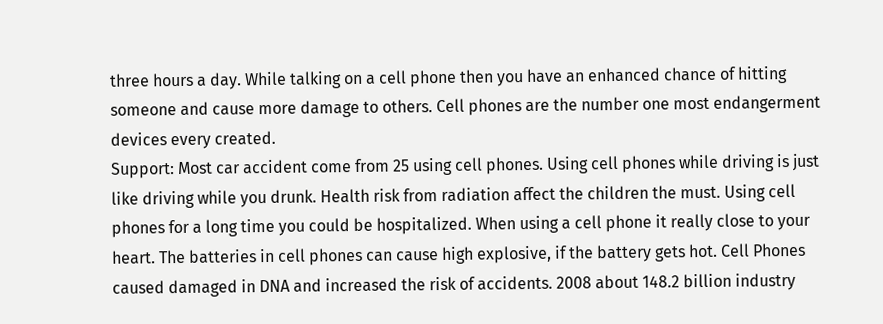three hours a day. While talking on a cell phone then you have an enhanced chance of hitting someone and cause more damage to others. Cell phones are the number one most endangerment devices every created.
Support: Most car accident come from 25 using cell phones. Using cell phones while driving is just like driving while you drunk. Health risk from radiation affect the children the must. Using cell phones for a long time you could be hospitalized. When using a cell phone it really close to your heart. The batteries in cell phones can cause high explosive, if the battery gets hot. Cell Phones caused damaged in DNA and increased the risk of accidents. 2008 about 148.2 billion industry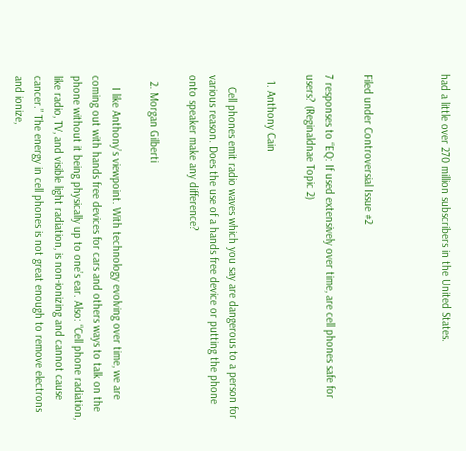had a little over 270 million subscribers in the United States.



Filed under Controversial Issue #2

7 responses to “EQ: If used extensively over time, are cell phones safe for users? (Reginaldnae Topic 2)

  1. Anthony Cain

    Cell phones emit radio waves which you say are dangerous to a person for various reason. Does the use of a hands free device or putting the phone onto speaker make any difference?

  2. Morgan Gilberti

    I like Anthony’s viewpoint. With technology evolving over time, we are coming out with hands free devices for cars and others ways to talk on the phone without it being physically up to one’s ear. Also: “Cell phone radiation, like radio, TV, and visible light radiation, is non-ionizing and cannot cause cancer.” The energy in cell phones is not great enough to remove electrons and ionize,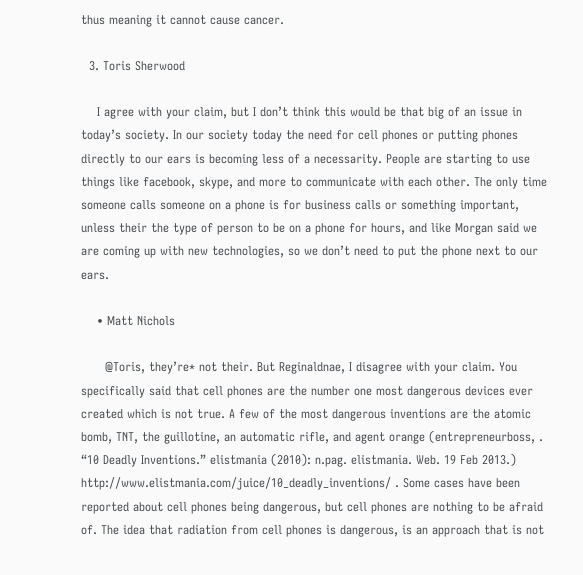thus meaning it cannot cause cancer.

  3. Toris Sherwood

    I agree with your claim, but I don’t think this would be that big of an issue in today’s society. In our society today the need for cell phones or putting phones directly to our ears is becoming less of a necessarity. People are starting to use things like facebook, skype, and more to communicate with each other. The only time someone calls someone on a phone is for business calls or something important, unless their the type of person to be on a phone for hours, and like Morgan said we are coming up with new technologies, so we don’t need to put the phone next to our ears.

    • Matt Nichols

      @Toris, they’re* not their. But Reginaldnae, I disagree with your claim. You specifically said that cell phones are the number one most dangerous devices ever created which is not true. A few of the most dangerous inventions are the atomic bomb, TNT, the guillotine, an automatic rifle, and agent orange (entrepreneurboss, . “10 Deadly Inventions.” elistmania (2010): n.pag. elistmania. Web. 19 Feb 2013.) http://www.elistmania.com/juice/10_deadly_inventions/ . Some cases have been reported about cell phones being dangerous, but cell phones are nothing to be afraid of. The idea that radiation from cell phones is dangerous, is an approach that is not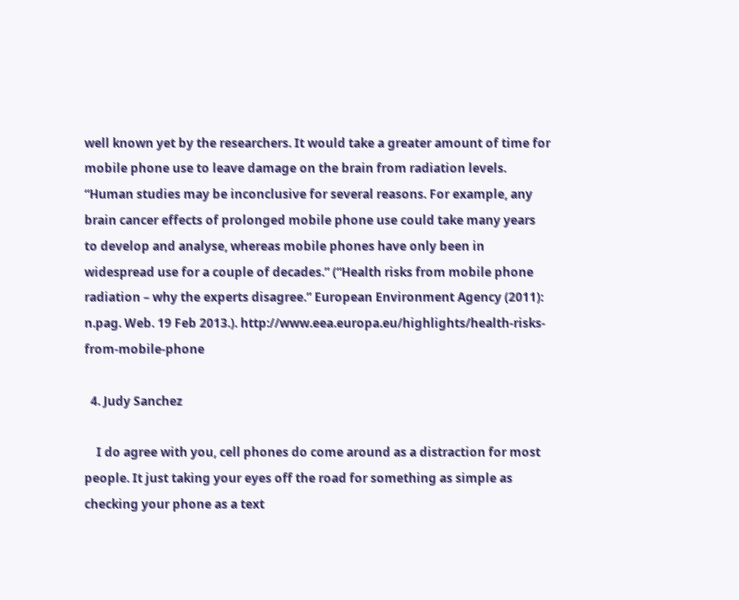well known yet by the researchers. It would take a greater amount of time for mobile phone use to leave damage on the brain from radiation levels. “Human studies may be inconclusive for several reasons. For example, any brain cancer effects of prolonged mobile phone use could take many years to develop and analyse, whereas mobile phones have only been in widespread use for a couple of decades.” (“Health risks from mobile phone radiation – why the experts disagree.” European Environment Agency (2011): n.pag. Web. 19 Feb 2013.). http://www.eea.europa.eu/highlights/health-risks-from-mobile-phone

  4. Judy Sanchez

    I do agree with you, cell phones do come around as a distraction for most people. It just taking your eyes off the road for something as simple as checking your phone as a text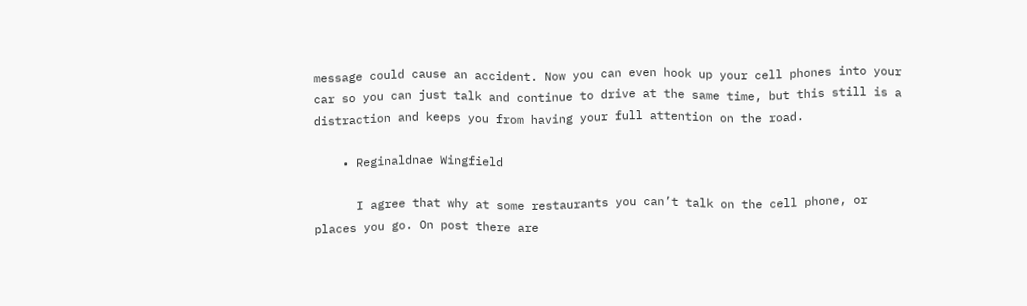message could cause an accident. Now you can even hook up your cell phones into your car so you can just talk and continue to drive at the same time, but this still is a distraction and keeps you from having your full attention on the road.

    • Reginaldnae Wingfield

      I agree that why at some restaurants you can’t talk on the cell phone, or places you go. On post there are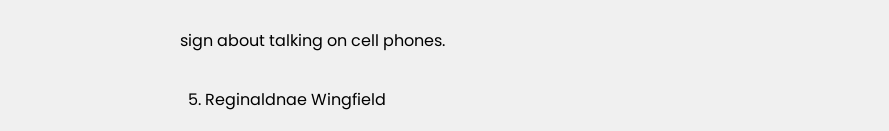sign about talking on cell phones.

  5. Reginaldnae Wingfield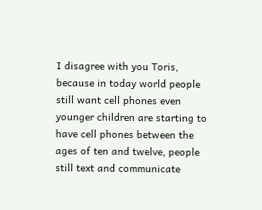I disagree with you Toris, because in today world people still want cell phones even younger children are starting to have cell phones between the ages of ten and twelve, people still text and communicate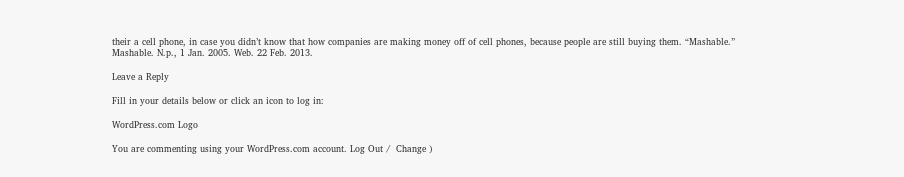their a cell phone, in case you didn’t know that how companies are making money off of cell phones, because people are still buying them. “Mashable.” Mashable. N.p., 1 Jan. 2005. Web. 22 Feb. 2013.

Leave a Reply

Fill in your details below or click an icon to log in:

WordPress.com Logo

You are commenting using your WordPress.com account. Log Out /  Change )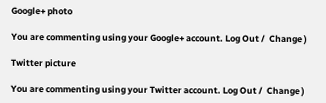Google+ photo

You are commenting using your Google+ account. Log Out /  Change )

Twitter picture

You are commenting using your Twitter account. Log Out /  Change )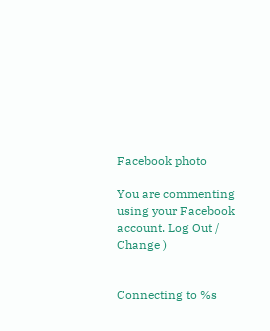Facebook photo

You are commenting using your Facebook account. Log Out /  Change )


Connecting to %s